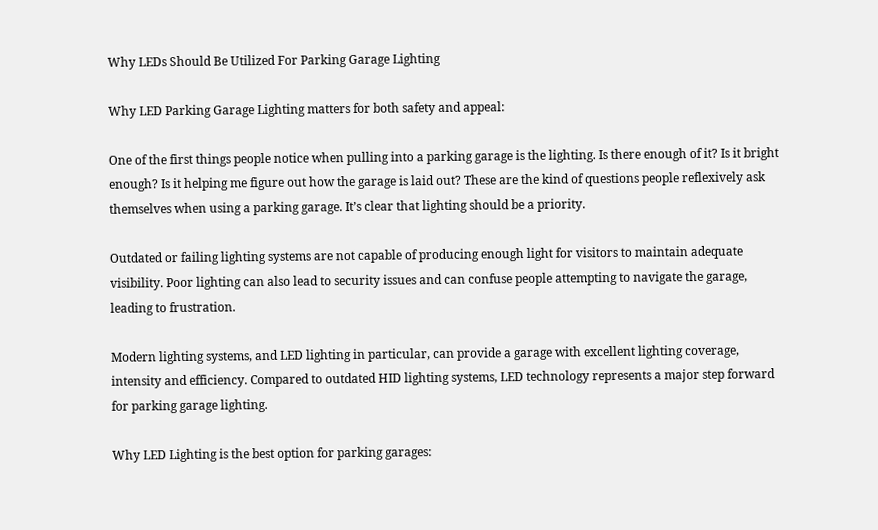Why LEDs Should Be Utilized For Parking Garage Lighting

Why LED Parking Garage Lighting matters for both safety and appeal:

One of the first things people notice when pulling into a parking garage is the lighting. Is there enough of it? Is it bright enough? Is it helping me figure out how the garage is laid out? These are the kind of questions people reflexively ask themselves when using a parking garage. It’s clear that lighting should be a priority.

Outdated or failing lighting systems are not capable of producing enough light for visitors to maintain adequate visibility. Poor lighting can also lead to security issues and can confuse people attempting to navigate the garage, leading to frustration.

Modern lighting systems, and LED lighting in particular, can provide a garage with excellent lighting coverage, intensity and efficiency. Compared to outdated HID lighting systems, LED technology represents a major step forward for parking garage lighting.

Why LED Lighting is the best option for parking garages: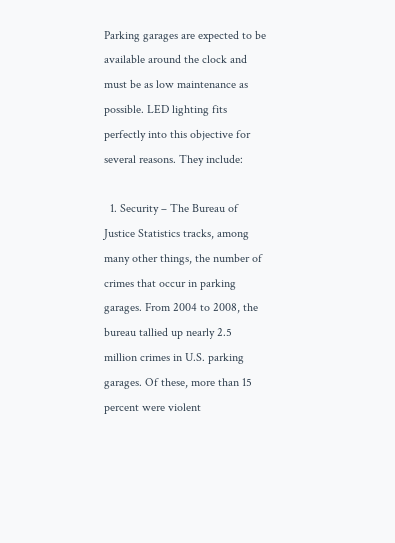Parking garages are expected to be available around the clock and must be as low maintenance as possible. LED lighting fits perfectly into this objective for several reasons. They include:

  1. Security – The Bureau of Justice Statistics tracks, among many other things, the number of crimes that occur in parking garages. From 2004 to 2008, the bureau tallied up nearly 2.5 million crimes in U.S. parking garages. Of these, more than 15 percent were violent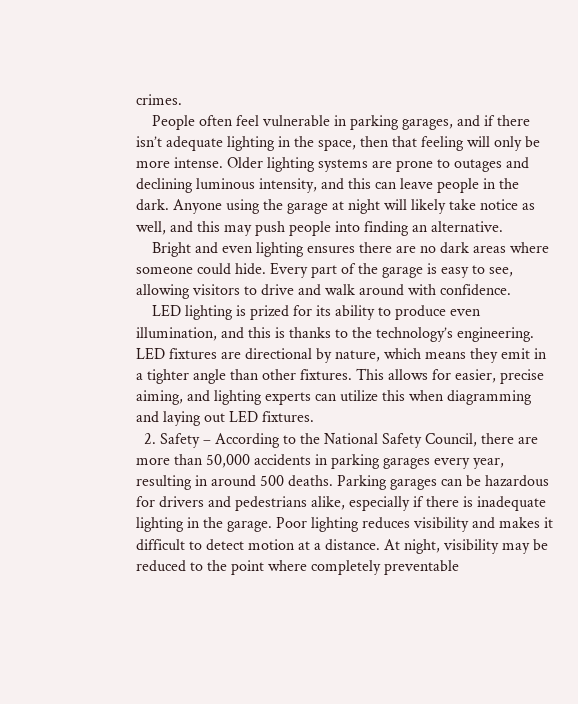crimes.
    People often feel vulnerable in parking garages, and if there isn’t adequate lighting in the space, then that feeling will only be more intense. Older lighting systems are prone to outages and declining luminous intensity, and this can leave people in the dark. Anyone using the garage at night will likely take notice as well, and this may push people into finding an alternative.
    Bright and even lighting ensures there are no dark areas where someone could hide. Every part of the garage is easy to see, allowing visitors to drive and walk around with confidence.
    LED lighting is prized for its ability to produce even illumination, and this is thanks to the technology’s engineering. LED fixtures are directional by nature, which means they emit in a tighter angle than other fixtures. This allows for easier, precise aiming, and lighting experts can utilize this when diagramming and laying out LED fixtures.
  2. Safety – According to the National Safety Council, there are more than 50,000 accidents in parking garages every year, resulting in around 500 deaths. Parking garages can be hazardous for drivers and pedestrians alike, especially if there is inadequate lighting in the garage. Poor lighting reduces visibility and makes it difficult to detect motion at a distance. At night, visibility may be reduced to the point where completely preventable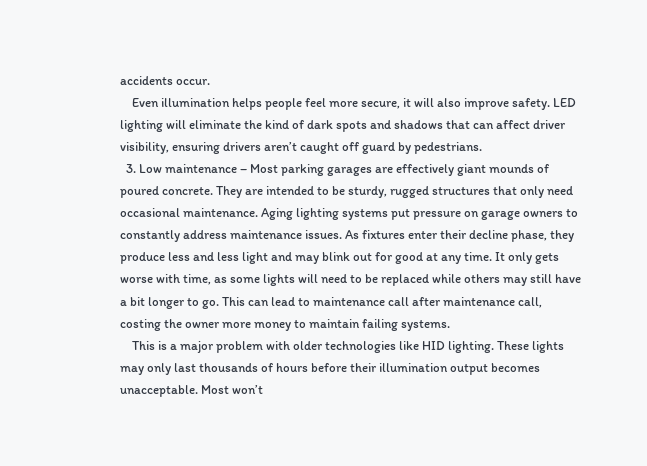accidents occur.
    Even illumination helps people feel more secure, it will also improve safety. LED lighting will eliminate the kind of dark spots and shadows that can affect driver visibility, ensuring drivers aren’t caught off guard by pedestrians.
  3. Low maintenance – Most parking garages are effectively giant mounds of poured concrete. They are intended to be sturdy, rugged structures that only need occasional maintenance. Aging lighting systems put pressure on garage owners to constantly address maintenance issues. As fixtures enter their decline phase, they produce less and less light and may blink out for good at any time. It only gets worse with time, as some lights will need to be replaced while others may still have a bit longer to go. This can lead to maintenance call after maintenance call, costing the owner more money to maintain failing systems.
    This is a major problem with older technologies like HID lighting. These lights may only last thousands of hours before their illumination output becomes unacceptable. Most won’t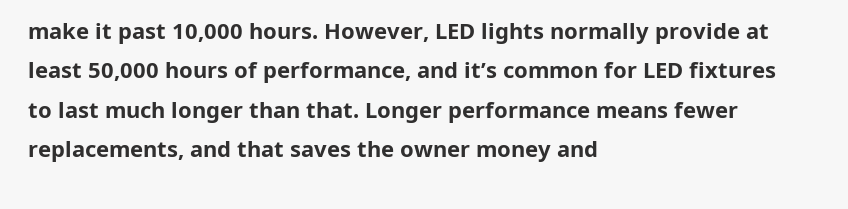make it past 10,000 hours. However, LED lights normally provide at least 50,000 hours of performance, and it’s common for LED fixtures to last much longer than that. Longer performance means fewer replacements, and that saves the owner money and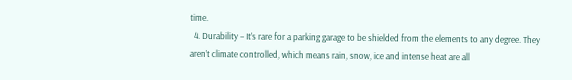time.
  4. Durability – It’s rare for a parking garage to be shielded from the elements to any degree. They aren’t climate controlled, which means rain, snow, ice and intense heat are all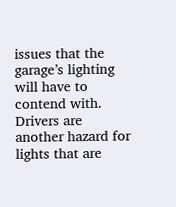issues that the garage’s lighting will have to contend with. Drivers are another hazard for lights that are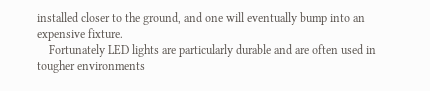installed closer to the ground, and one will eventually bump into an expensive fixture.
    Fortunately LED lights are particularly durable and are often used in tougher environments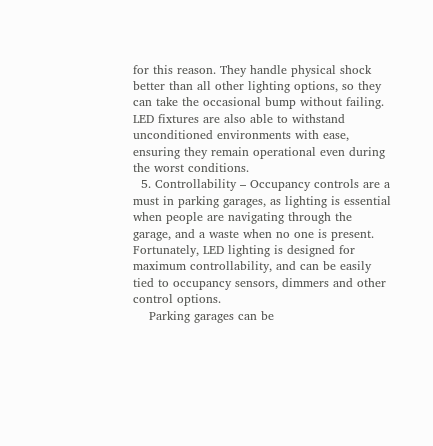for this reason. They handle physical shock better than all other lighting options, so they can take the occasional bump without failing. LED fixtures are also able to withstand unconditioned environments with ease, ensuring they remain operational even during the worst conditions.
  5. Controllability – Occupancy controls are a must in parking garages, as lighting is essential when people are navigating through the garage, and a waste when no one is present. Fortunately, LED lighting is designed for maximum controllability, and can be easily tied to occupancy sensors, dimmers and other control options.
    Parking garages can be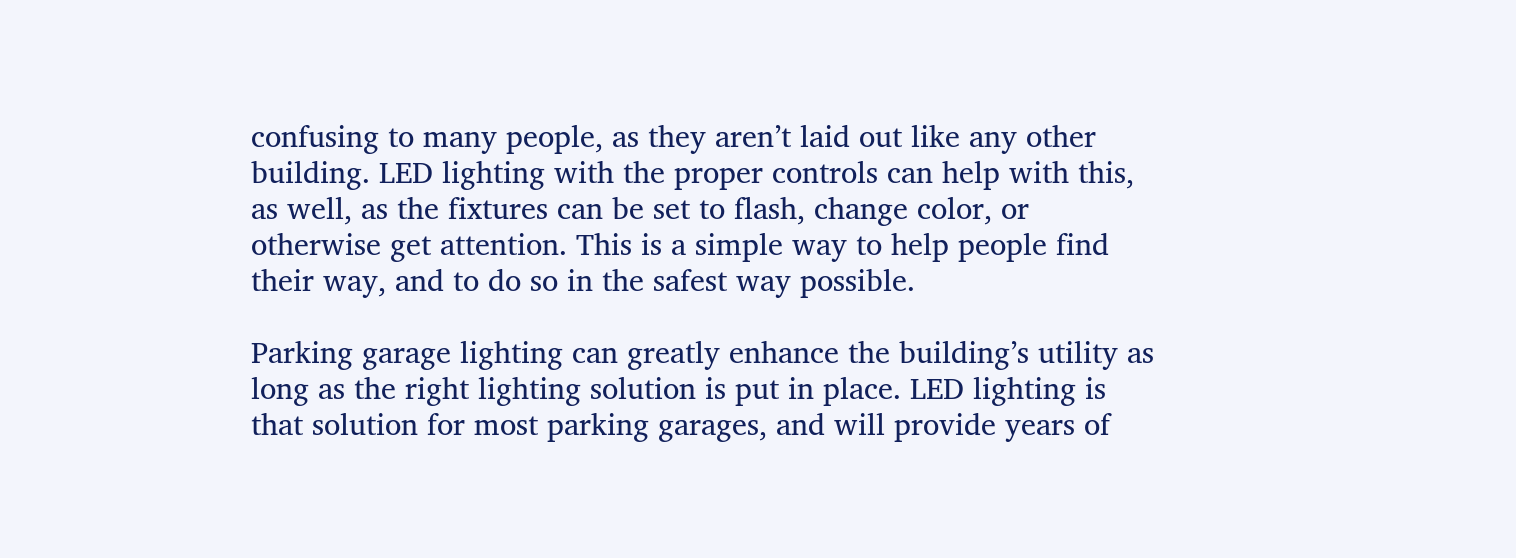confusing to many people, as they aren’t laid out like any other building. LED lighting with the proper controls can help with this, as well, as the fixtures can be set to flash, change color, or otherwise get attention. This is a simple way to help people find their way, and to do so in the safest way possible.

Parking garage lighting can greatly enhance the building’s utility as long as the right lighting solution is put in place. LED lighting is that solution for most parking garages, and will provide years of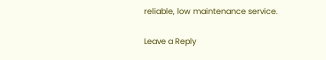reliable, low maintenance service.

Leave a Reply